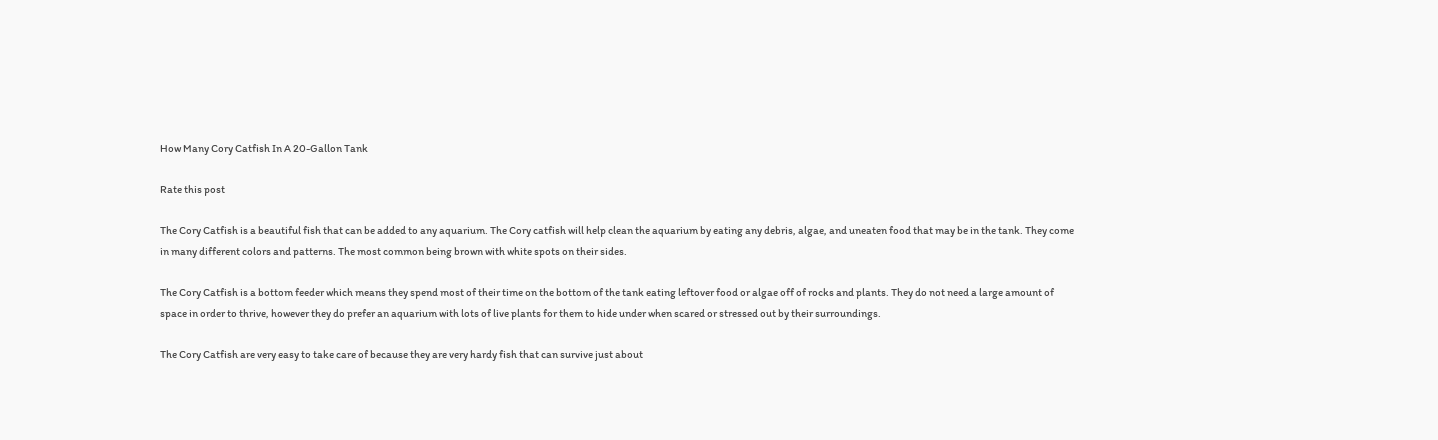How Many Cory Catfish In A 20-Gallon Tank

Rate this post

The Cory Catfish is a beautiful fish that can be added to any aquarium. The Cory catfish will help clean the aquarium by eating any debris, algae, and uneaten food that may be in the tank. They come in many different colors and patterns. The most common being brown with white spots on their sides.

The Cory Catfish is a bottom feeder which means they spend most of their time on the bottom of the tank eating leftover food or algae off of rocks and plants. They do not need a large amount of space in order to thrive, however they do prefer an aquarium with lots of live plants for them to hide under when scared or stressed out by their surroundings.

The Cory Catfish are very easy to take care of because they are very hardy fish that can survive just about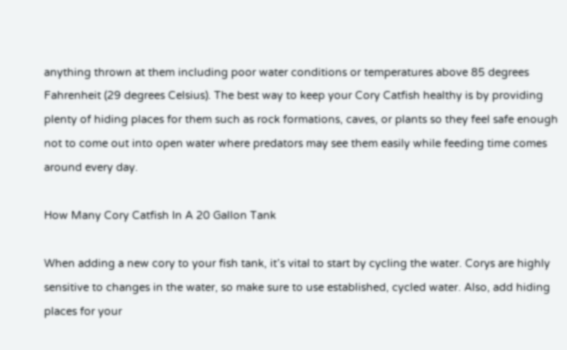anything thrown at them including poor water conditions or temperatures above 85 degrees Fahrenheit (29 degrees Celsius). The best way to keep your Cory Catfish healthy is by providing plenty of hiding places for them such as rock formations, caves, or plants so they feel safe enough not to come out into open water where predators may see them easily while feeding time comes around every day.

How Many Cory Catfish In A 20 Gallon Tank

When adding a new cory to your fish tank, it’s vital to start by cycling the water. Corys are highly sensitive to changes in the water, so make sure to use established, cycled water. Also, add hiding places for your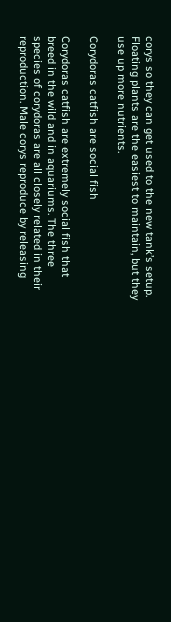corys so they can get used to the new tank’s setup. Floating plants are the easiest to maintain, but they use up more nutrients.

Corydoras catfish are social fish

Corydoras catfish are extremely social fish that breed in the wild and in aquariums. The three species of corydoras are all closely related in their reproduction. Male corys reproduce by releasing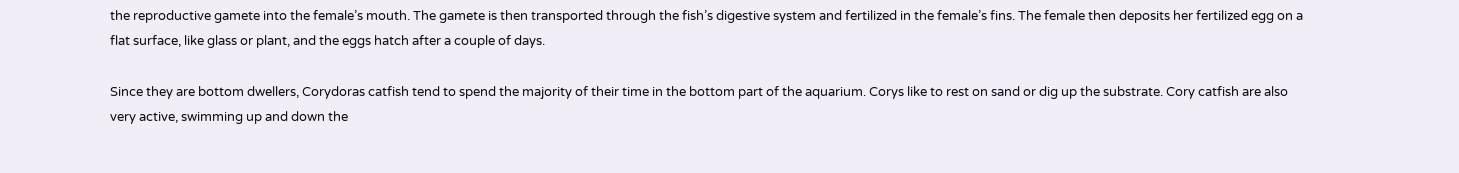the reproductive gamete into the female’s mouth. The gamete is then transported through the fish’s digestive system and fertilized in the female’s fins. The female then deposits her fertilized egg on a flat surface, like glass or plant, and the eggs hatch after a couple of days.

Since they are bottom dwellers, Corydoras catfish tend to spend the majority of their time in the bottom part of the aquarium. Corys like to rest on sand or dig up the substrate. Cory catfish are also very active, swimming up and down the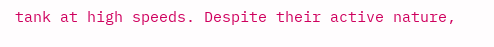tank at high speeds. Despite their active nature,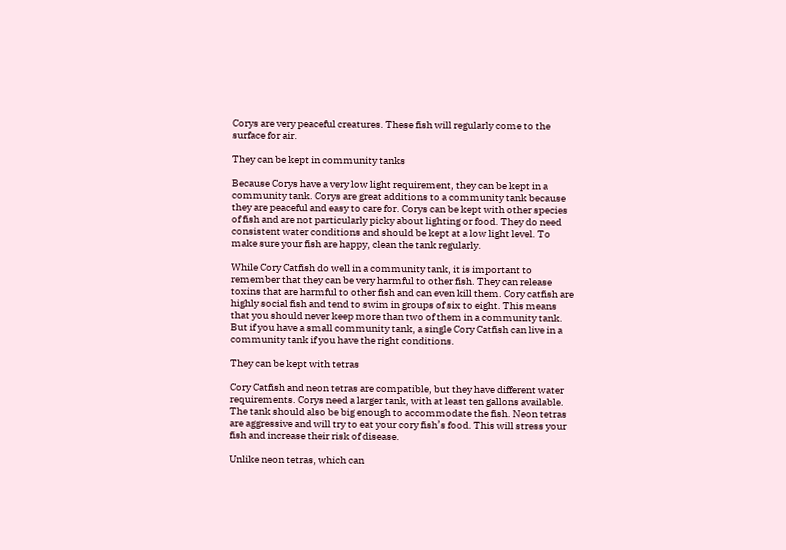Corys are very peaceful creatures. These fish will regularly come to the surface for air.

They can be kept in community tanks

Because Corys have a very low light requirement, they can be kept in a community tank. Corys are great additions to a community tank because they are peaceful and easy to care for. Corys can be kept with other species of fish and are not particularly picky about lighting or food. They do need consistent water conditions and should be kept at a low light level. To make sure your fish are happy, clean the tank regularly.

While Cory Catfish do well in a community tank, it is important to remember that they can be very harmful to other fish. They can release toxins that are harmful to other fish and can even kill them. Cory catfish are highly social fish and tend to swim in groups of six to eight. This means that you should never keep more than two of them in a community tank. But if you have a small community tank, a single Cory Catfish can live in a community tank if you have the right conditions.

They can be kept with tetras

Cory Catfish and neon tetras are compatible, but they have different water requirements. Corys need a larger tank, with at least ten gallons available. The tank should also be big enough to accommodate the fish. Neon tetras are aggressive and will try to eat your cory fish’s food. This will stress your fish and increase their risk of disease.

Unlike neon tetras, which can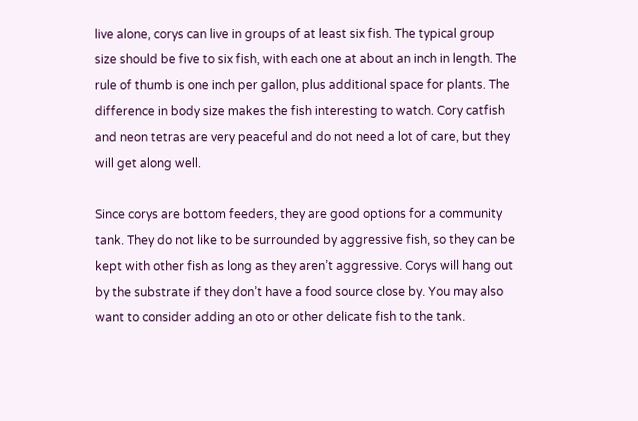live alone, corys can live in groups of at least six fish. The typical group size should be five to six fish, with each one at about an inch in length. The rule of thumb is one inch per gallon, plus additional space for plants. The difference in body size makes the fish interesting to watch. Cory catfish and neon tetras are very peaceful and do not need a lot of care, but they will get along well.

Since corys are bottom feeders, they are good options for a community tank. They do not like to be surrounded by aggressive fish, so they can be kept with other fish as long as they aren’t aggressive. Corys will hang out by the substrate if they don’t have a food source close by. You may also want to consider adding an oto or other delicate fish to the tank.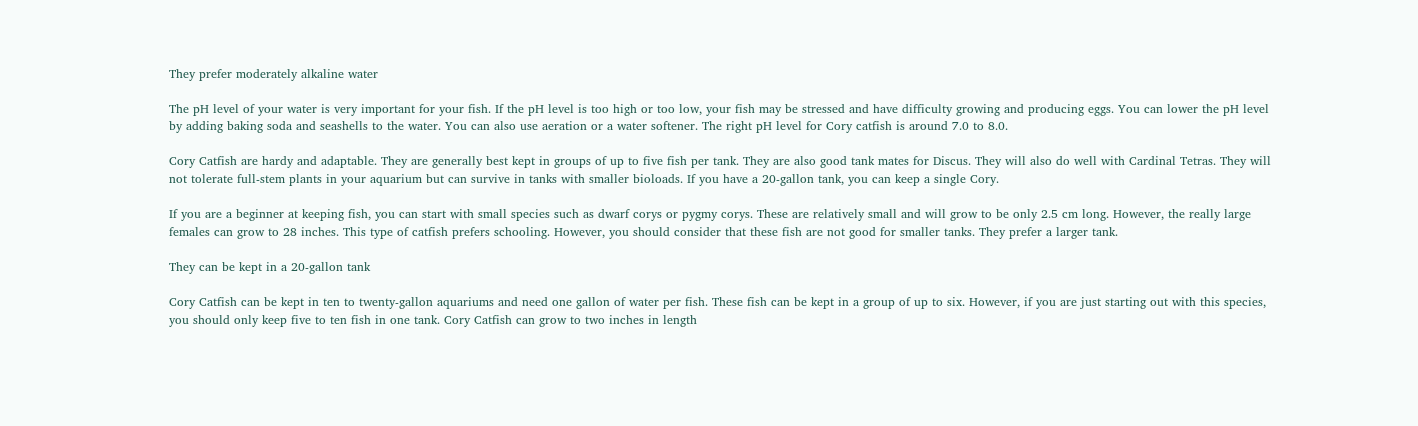They prefer moderately alkaline water

The pH level of your water is very important for your fish. If the pH level is too high or too low, your fish may be stressed and have difficulty growing and producing eggs. You can lower the pH level by adding baking soda and seashells to the water. You can also use aeration or a water softener. The right pH level for Cory catfish is around 7.0 to 8.0.

Cory Catfish are hardy and adaptable. They are generally best kept in groups of up to five fish per tank. They are also good tank mates for Discus. They will also do well with Cardinal Tetras. They will not tolerate full-stem plants in your aquarium but can survive in tanks with smaller bioloads. If you have a 20-gallon tank, you can keep a single Cory.

If you are a beginner at keeping fish, you can start with small species such as dwarf corys or pygmy corys. These are relatively small and will grow to be only 2.5 cm long. However, the really large females can grow to 28 inches. This type of catfish prefers schooling. However, you should consider that these fish are not good for smaller tanks. They prefer a larger tank.

They can be kept in a 20-gallon tank

Cory Catfish can be kept in ten to twenty-gallon aquariums and need one gallon of water per fish. These fish can be kept in a group of up to six. However, if you are just starting out with this species, you should only keep five to ten fish in one tank. Cory Catfish can grow to two inches in length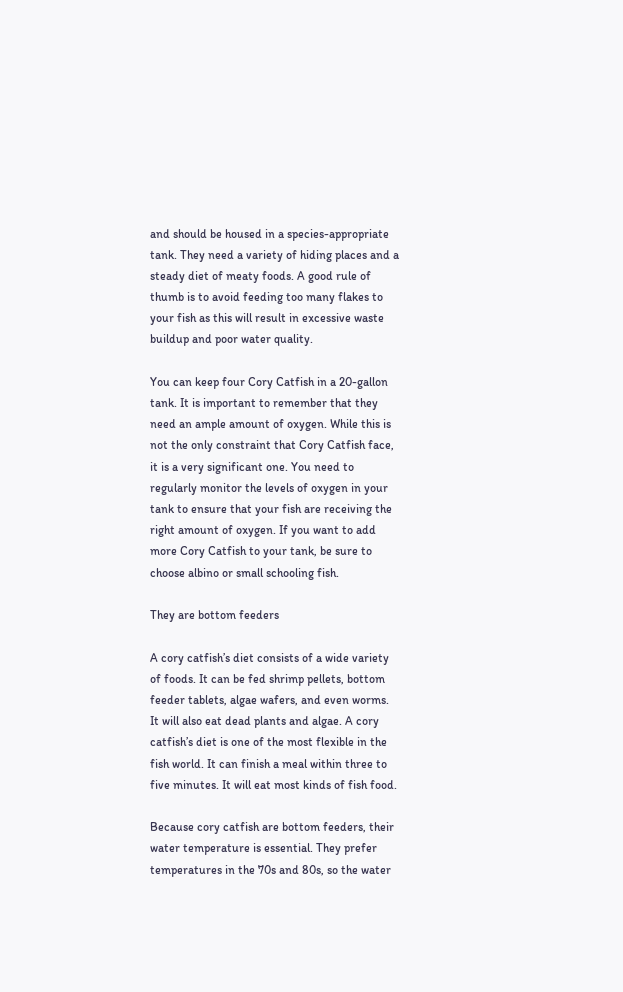and should be housed in a species-appropriate tank. They need a variety of hiding places and a steady diet of meaty foods. A good rule of thumb is to avoid feeding too many flakes to your fish as this will result in excessive waste buildup and poor water quality.

You can keep four Cory Catfish in a 20-gallon tank. It is important to remember that they need an ample amount of oxygen. While this is not the only constraint that Cory Catfish face, it is a very significant one. You need to regularly monitor the levels of oxygen in your tank to ensure that your fish are receiving the right amount of oxygen. If you want to add more Cory Catfish to your tank, be sure to choose albino or small schooling fish.

They are bottom feeders

A cory catfish’s diet consists of a wide variety of foods. It can be fed shrimp pellets, bottom feeder tablets, algae wafers, and even worms. It will also eat dead plants and algae. A cory catfish’s diet is one of the most flexible in the fish world. It can finish a meal within three to five minutes. It will eat most kinds of fish food.

Because cory catfish are bottom feeders, their water temperature is essential. They prefer temperatures in the 70s and 80s, so the water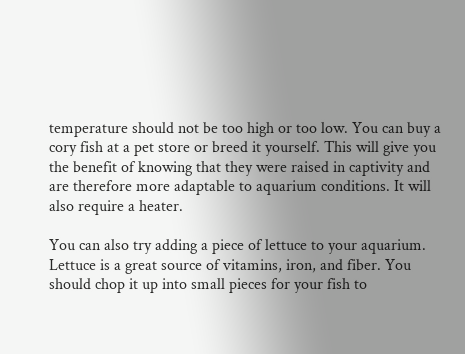temperature should not be too high or too low. You can buy a cory fish at a pet store or breed it yourself. This will give you the benefit of knowing that they were raised in captivity and are therefore more adaptable to aquarium conditions. It will also require a heater.

You can also try adding a piece of lettuce to your aquarium. Lettuce is a great source of vitamins, iron, and fiber. You should chop it up into small pieces for your fish to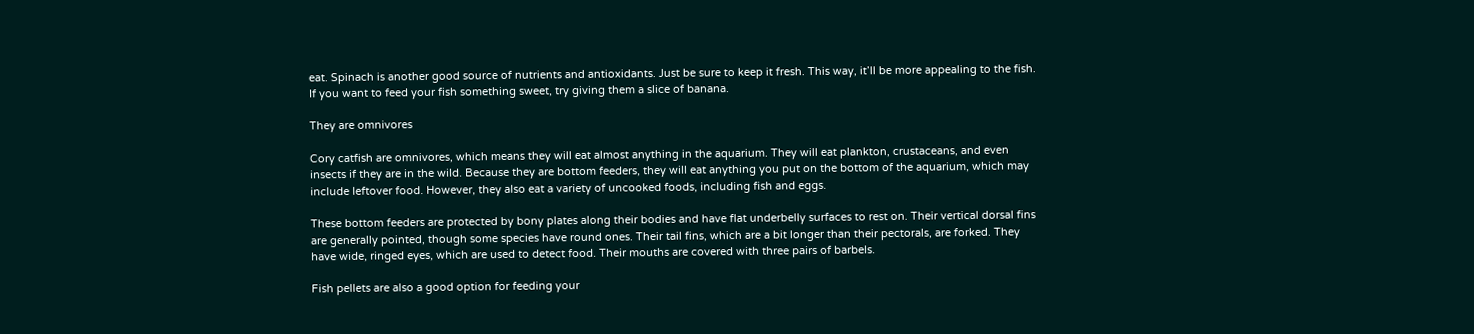eat. Spinach is another good source of nutrients and antioxidants. Just be sure to keep it fresh. This way, it’ll be more appealing to the fish. If you want to feed your fish something sweet, try giving them a slice of banana.

They are omnivores

Cory catfish are omnivores, which means they will eat almost anything in the aquarium. They will eat plankton, crustaceans, and even insects if they are in the wild. Because they are bottom feeders, they will eat anything you put on the bottom of the aquarium, which may include leftover food. However, they also eat a variety of uncooked foods, including fish and eggs.

These bottom feeders are protected by bony plates along their bodies and have flat underbelly surfaces to rest on. Their vertical dorsal fins are generally pointed, though some species have round ones. Their tail fins, which are a bit longer than their pectorals, are forked. They have wide, ringed eyes, which are used to detect food. Their mouths are covered with three pairs of barbels.

Fish pellets are also a good option for feeding your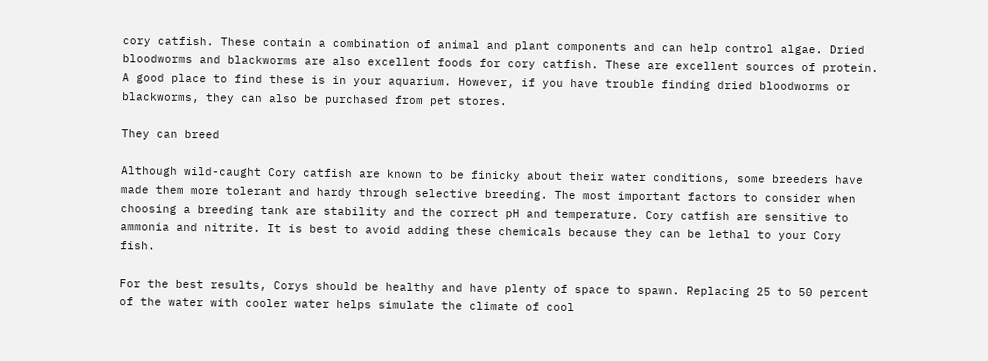cory catfish. These contain a combination of animal and plant components and can help control algae. Dried bloodworms and blackworms are also excellent foods for cory catfish. These are excellent sources of protein. A good place to find these is in your aquarium. However, if you have trouble finding dried bloodworms or blackworms, they can also be purchased from pet stores.

They can breed

Although wild-caught Cory catfish are known to be finicky about their water conditions, some breeders have made them more tolerant and hardy through selective breeding. The most important factors to consider when choosing a breeding tank are stability and the correct pH and temperature. Cory catfish are sensitive to ammonia and nitrite. It is best to avoid adding these chemicals because they can be lethal to your Cory fish.

For the best results, Corys should be healthy and have plenty of space to spawn. Replacing 25 to 50 percent of the water with cooler water helps simulate the climate of cool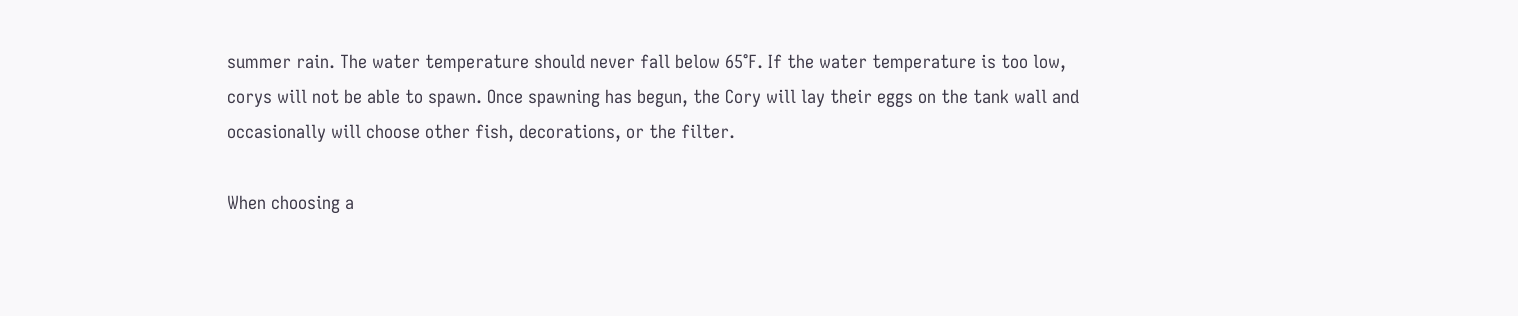summer rain. The water temperature should never fall below 65°F. If the water temperature is too low, corys will not be able to spawn. Once spawning has begun, the Cory will lay their eggs on the tank wall and occasionally will choose other fish, decorations, or the filter.

When choosing a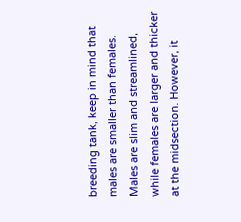breeding tank, keep in mind that males are smaller than females. Males are slim and streamlined, while females are larger and thicker at the midsection. However, it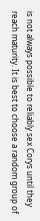is not always possible to reliably sex Corys until they reach maturity. It is best to choose a random group of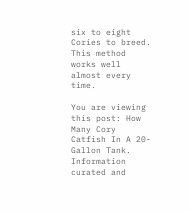six to eight Cories to breed. This method works well almost every time.

You are viewing this post: How Many Cory Catfish In A 20-Gallon Tank. Information curated and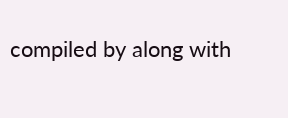compiled by along with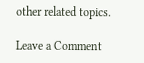other related topics.

Leave a Comment